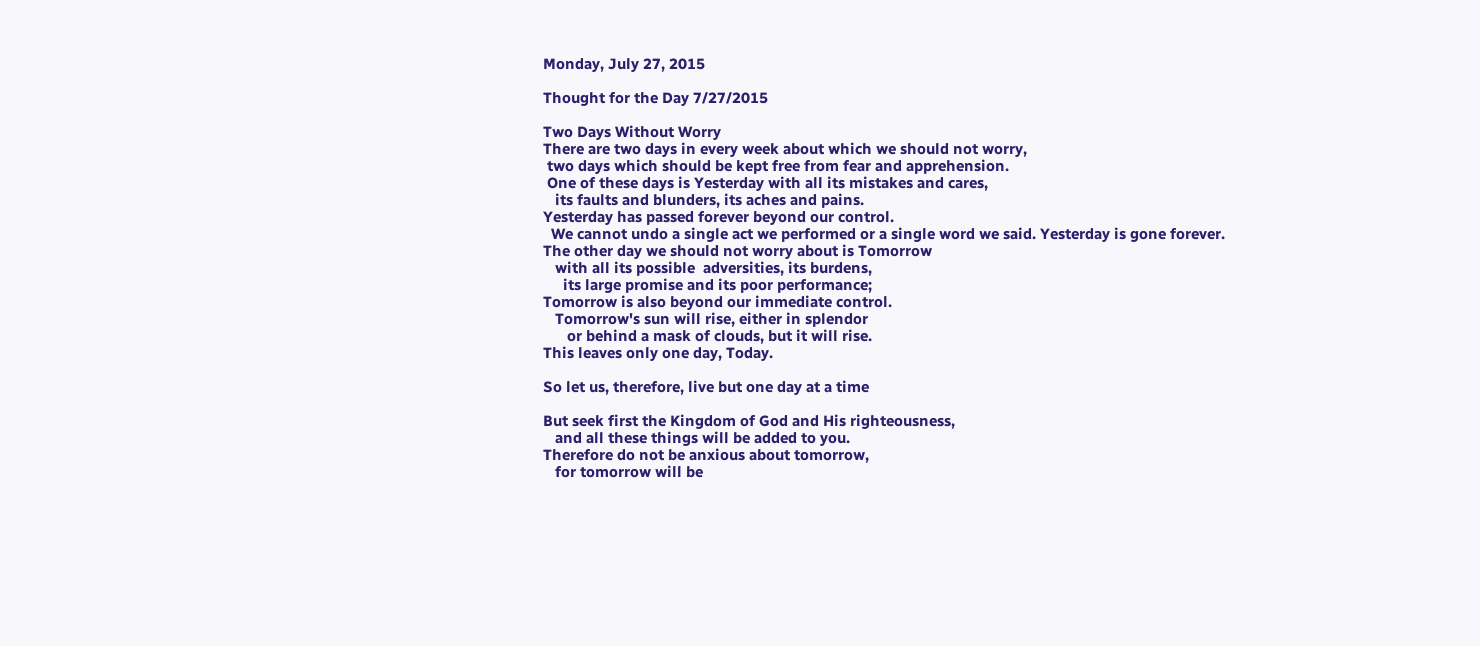Monday, July 27, 2015

Thought for the Day 7/27/2015

Two Days Without Worry
There are two days in every week about which we should not worry,
 two days which should be kept free from fear and apprehension.
 One of these days is Yesterday with all its mistakes and cares,
   its faults and blunders, its aches and pains.
Yesterday has passed forever beyond our control.
  We cannot undo a single act we performed or a single word we said. Yesterday is gone forever.
The other day we should not worry about is Tomorrow
   with all its possible  adversities, its burdens,
     its large promise and its poor performance;
Tomorrow is also beyond our immediate control.
   Tomorrow's sun will rise, either in splendor
      or behind a mask of clouds, but it will rise.
This leaves only one day, Today.

So let us, therefore, live but one day at a time

But seek first the Kingdom of God and His righteousness,
   and all these things will be added to you.
Therefore do not be anxious about tomorrow,
   for tomorrow will be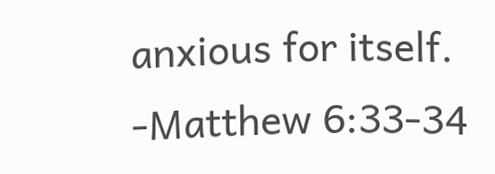anxious for itself.
-Matthew 6:33-34